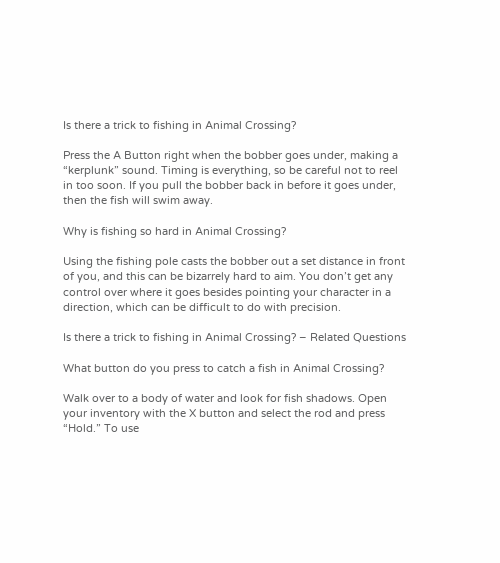Is there a trick to fishing in Animal Crossing?

Press the A Button right when the bobber goes under, making a “kerplunk” sound. Timing is everything, so be careful not to reel in too soon. If you pull the bobber back in before it goes under, then the fish will swim away.

Why is fishing so hard in Animal Crossing?

Using the fishing pole casts the bobber out a set distance in front of you, and this can be bizarrely hard to aim. You don’t get any control over where it goes besides pointing your character in a direction, which can be difficult to do with precision.

Is there a trick to fishing in Animal Crossing? – Related Questions

What button do you press to catch a fish in Animal Crossing?

Walk over to a body of water and look for fish shadows. Open your inventory with the X button and select the rod and press “Hold.” To use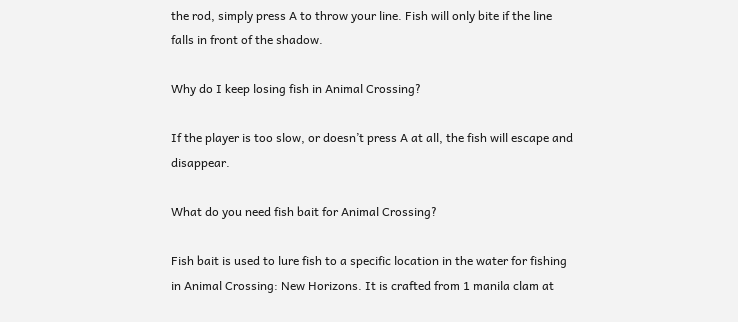the rod, simply press A to throw your line. Fish will only bite if the line falls in front of the shadow.

Why do I keep losing fish in Animal Crossing?

If the player is too slow, or doesn’t press A at all, the fish will escape and disappear.

What do you need fish bait for Animal Crossing?

Fish bait is used to lure fish to a specific location in the water for fishing in Animal Crossing: New Horizons. It is crafted from 1 manila clam at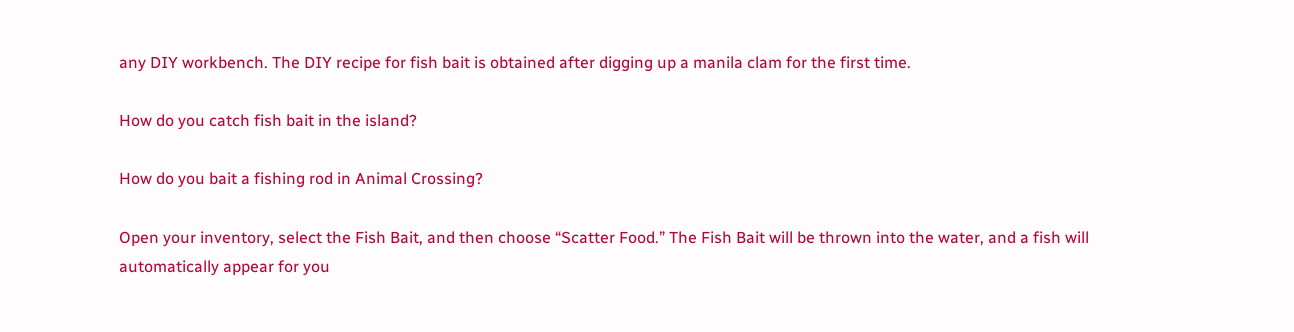any DIY workbench. The DIY recipe for fish bait is obtained after digging up a manila clam for the first time.

How do you catch fish bait in the island?

How do you bait a fishing rod in Animal Crossing?

Open your inventory, select the Fish Bait, and then choose “Scatter Food.” The Fish Bait will be thrown into the water, and a fish will automatically appear for you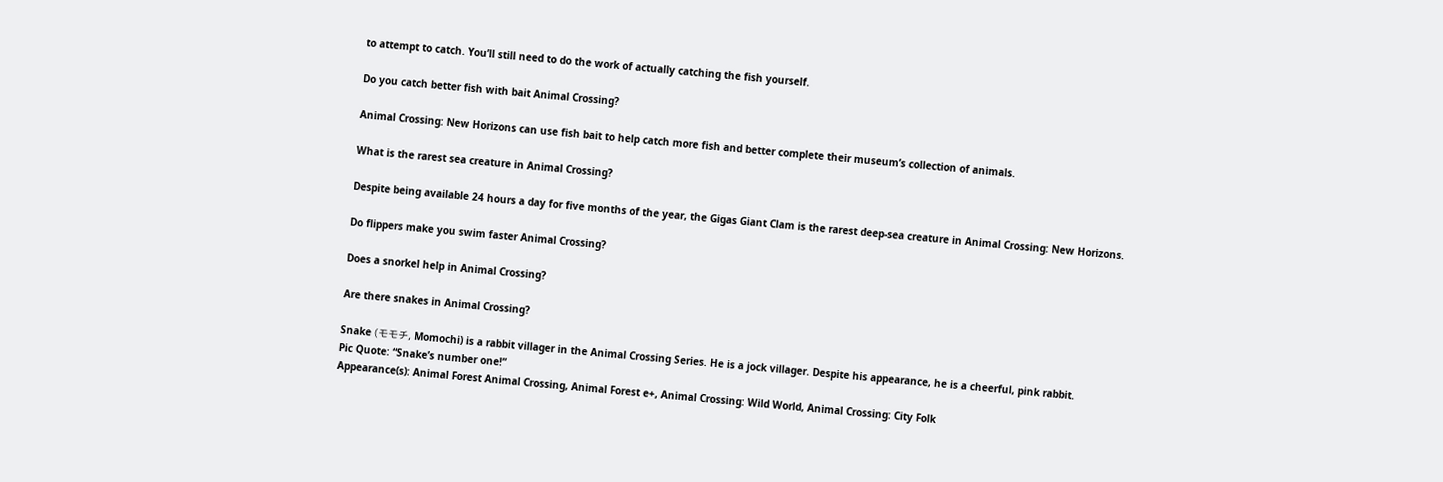to attempt to catch. You’ll still need to do the work of actually catching the fish yourself.

Do you catch better fish with bait Animal Crossing?

Animal Crossing: New Horizons can use fish bait to help catch more fish and better complete their museum’s collection of animals.

What is the rarest sea creature in Animal Crossing?

Despite being available 24 hours a day for five months of the year, the Gigas Giant Clam is the rarest deep-sea creature in Animal Crossing: New Horizons.

Do flippers make you swim faster Animal Crossing?

Does a snorkel help in Animal Crossing?

Are there snakes in Animal Crossing?

Snake (モモチ, Momochi) is a rabbit villager in the Animal Crossing Series. He is a jock villager. Despite his appearance, he is a cheerful, pink rabbit.
Pic Quote: “Snake’s number one!”
Appearance(s): Animal Forest Animal Crossing, Animal Forest e+, Animal Crossing: Wild World, Animal Crossing: City Folk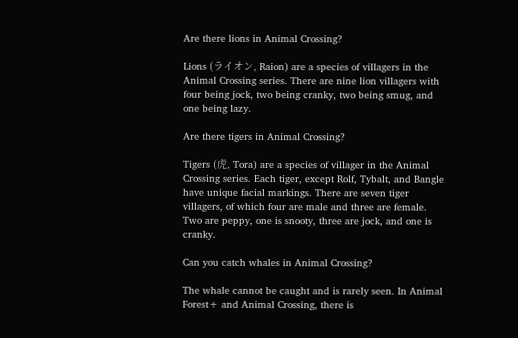Are there lions in Animal Crossing?

Lions (ライオン, Raion) are a species of villagers in the Animal Crossing series. There are nine lion villagers with four being jock, two being cranky, two being smug, and one being lazy.

Are there tigers in Animal Crossing?

Tigers (虎, Tora) are a species of villager in the Animal Crossing series. Each tiger, except Rolf, Tybalt, and Bangle have unique facial markings. There are seven tiger villagers, of which four are male and three are female. Two are peppy, one is snooty, three are jock, and one is cranky.

Can you catch whales in Animal Crossing?

The whale cannot be caught and is rarely seen. In Animal Forest+ and Animal Crossing, there is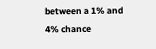between a 1% and 4% chance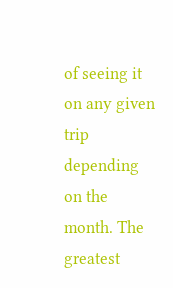of seeing it on any given trip depending on the month. The greatest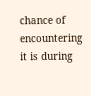chance of encountering it is during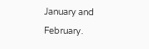January and February.